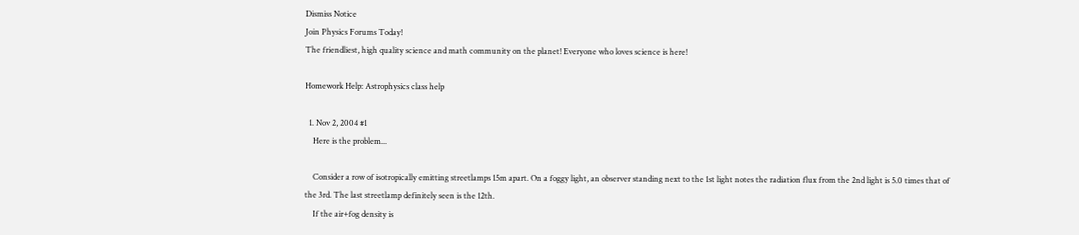Dismiss Notice
Join Physics Forums Today!
The friendliest, high quality science and math community on the planet! Everyone who loves science is here!

Homework Help: Astrophysics class help

  1. Nov 2, 2004 #1
    Here is the problem...

    Consider a row of isotropically emitting streetlamps 15m apart. On a foggy light, an observer standing next to the 1st light notes the radiation flux from the 2nd light is 5.0 times that of the 3rd. The last streetlamp definitely seen is the 12th.
    If the air+fog density is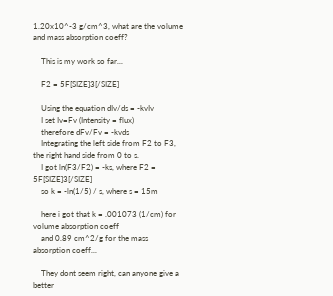1.20x10^-3 g/cm^3, what are the volume and mass absorption coeff?

    This is my work so far...

    F2 = 5F[SIZE]3[/SIZE]

    Using the equation dIv/ds = -kvIv
    I set Iv=Fv (Intensity = flux)
    therefore dFv/Fv = -kvds
    Integrating the left side from F2 to F3, the right hand side from 0 to s.
    I got ln(F3/F2) = -ks, where F2 = 5F[SIZE]3[/SIZE]
    so k = -ln(1/5) / s, where s = 15m

    here i got that k = .001073 (1/cm) for volume absorption coeff
    and 0.89 cm^2/g for the mass absorption coeff...

    They dont seem right, can anyone give a better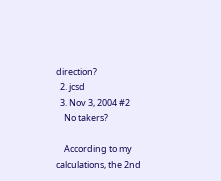direction?
  2. jcsd
  3. Nov 3, 2004 #2
    No takers?

    According to my calculations, the 2nd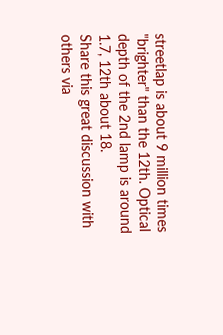streetlap is about 9 million times "brighter" than the 12th. Optical depth of the 2nd lamp is around 1.7, 12th about 18.
Share this great discussion with others via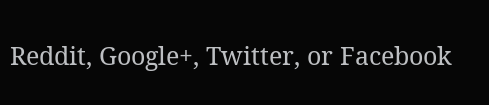Reddit, Google+, Twitter, or Facebook